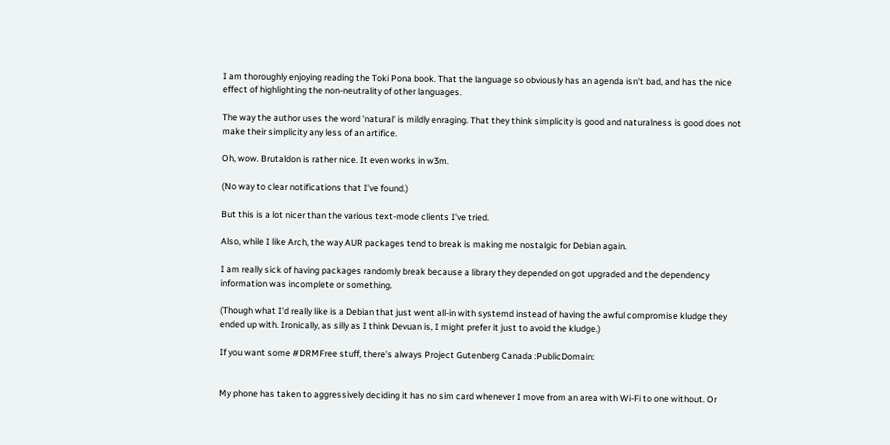I am thoroughly enjoying reading the Toki Pona book. That the language so obviously has an agenda isn't bad, and has the nice effect of highlighting the non-neutrality of other languages.

The way the author uses the word 'natural' is mildly enraging. That they think simplicity is good and naturalness is good does not make their simplicity any less of an artifice.

Oh, wow. Brutaldon is rather nice. It even works in w3m.

(No way to clear notifications that I've found.)

But this is a lot nicer than the various text-mode clients I've tried.

Also, while I like Arch, the way AUR packages tend to break is making me nostalgic for Debian again.

I am really sick of having packages randomly break because a library they depended on got upgraded and the dependency information was incomplete or something.

(Though what I'd really like is a Debian that just went all-in with systemd instead of having the awful compromise kludge they ended up with. Ironically, as silly as I think Devuan is, I might prefer it just to avoid the kludge.)

If you want some #DRMFree stuff, there's always Project Gutenberg Canada :PublicDomain:


My phone has taken to aggressively deciding it has no sim card whenever I move from an area with Wi-Fi to one without. Or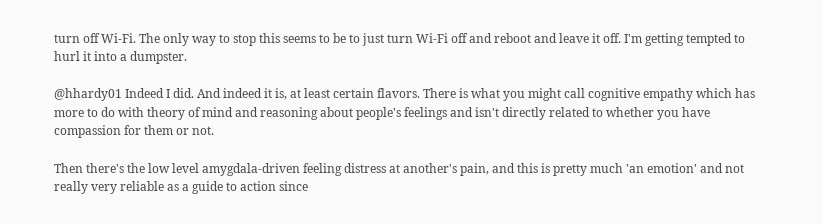turn off Wi-Fi. The only way to stop this seems to be to just turn Wi-Fi off and reboot and leave it off. I'm getting tempted to hurl it into a dumpster.

@hhardy01 Indeed I did. And indeed it is, at least certain flavors. There is what you might call cognitive empathy which has more to do with theory of mind and reasoning about people's feelings and isn't directly related to whether you have compassion for them or not.

Then there's the low level amygdala-driven feeling distress at another's pain, and this is pretty much 'an emotion' and not really very reliable as a guide to action since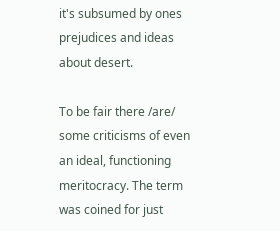it's subsumed by ones prejudices and ideas about desert.

To be fair there /are/ some criticisms of even an ideal, functioning meritocracy. The term was coined for just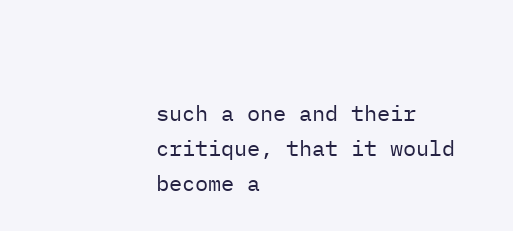such a one and their critique, that it would become a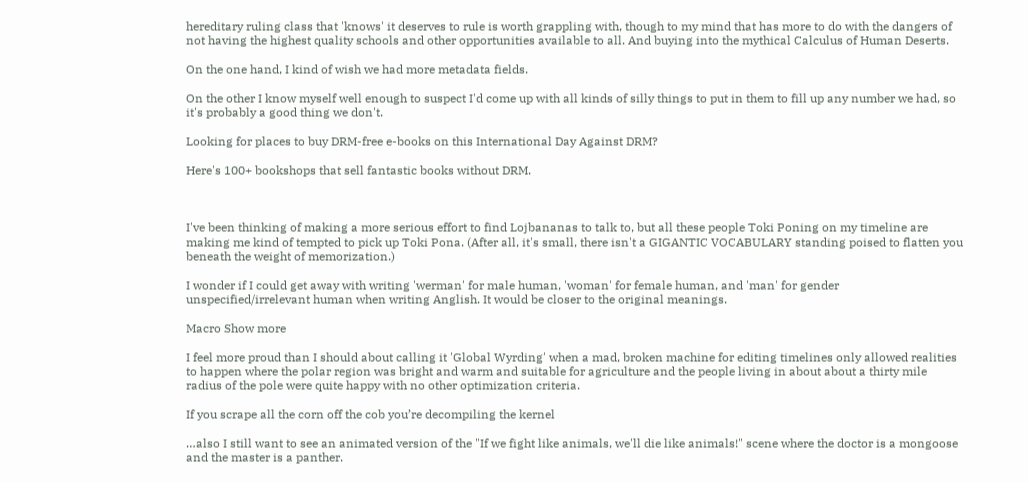hereditary ruling class that 'knows' it deserves to rule is worth grappling with, though to my mind that has more to do with the dangers of not having the highest quality schools and other opportunities available to all. And buying into the mythical Calculus of Human Deserts.

On the one hand, I kind of wish we had more metadata fields.

On the other I know myself well enough to suspect I'd come up with all kinds of silly things to put in them to fill up any number we had, so it's probably a good thing we don't.

Looking for places to buy DRM-free e-books on this International Day Against DRM?

Here's 100+ bookshops that sell fantastic books without DRM.



I've been thinking of making a more serious effort to find Lojbananas to talk to, but all these people Toki Poning on my timeline are making me kind of tempted to pick up Toki Pona. (After all, it's small, there isn't a GIGANTIC VOCABULARY standing poised to flatten you beneath the weight of memorization.)

I wonder if I could get away with writing 'werman' for male human, 'woman' for female human, and 'man' for gender unspecified/irrelevant human when writing Anglish. It would be closer to the original meanings.

Macro Show more

I feel more proud than I should about calling it 'Global Wyrding' when a mad, broken machine for editing timelines only allowed realities to happen where the polar region was bright and warm and suitable for agriculture and the people living in about about a thirty mile radius of the pole were quite happy with no other optimization criteria.

If you scrape all the corn off the cob you’re decompiling the kernel

…also I still want to see an animated version of the "If we fight like animals, we'll die like animals!" scene where the doctor is a mongoose and the master is a panther.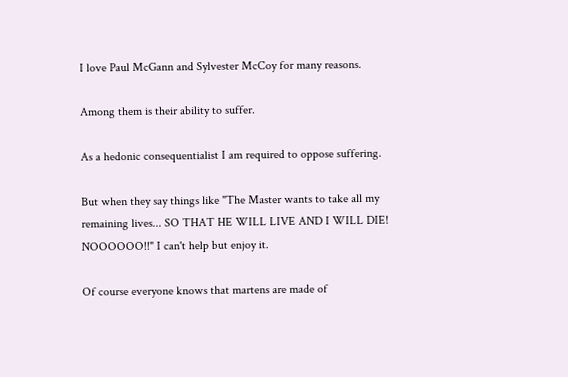I love Paul McGann and Sylvester McCoy for many reasons.

Among them is their ability to suffer.

As a hedonic consequentialist I am required to oppose suffering.

But when they say things like "The Master wants to take all my remaining lives... SO THAT HE WILL LIVE AND I WILL DIE! NOOOOOO!!" I can't help but enjoy it.

Of course everyone knows that martens are made of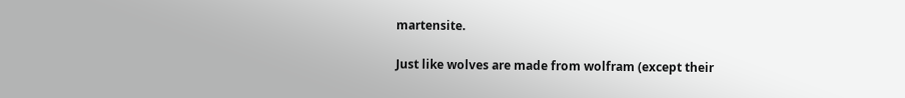martensite.

Just like wolves are made from wolfram (except their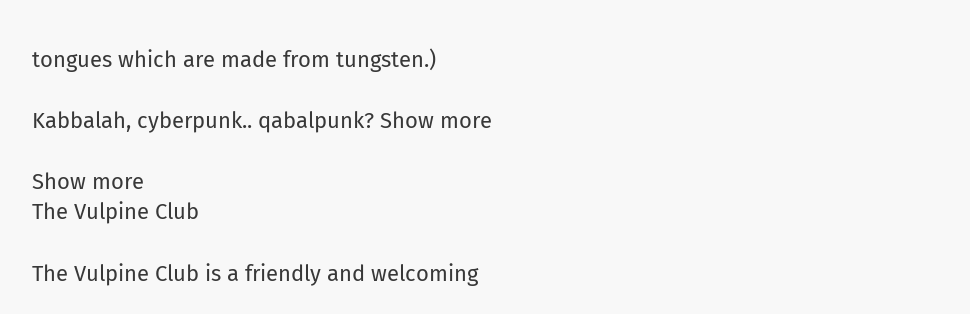tongues which are made from tungsten.)

Kabbalah, cyberpunk.. qabalpunk? Show more

Show more
The Vulpine Club

The Vulpine Club is a friendly and welcoming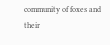community of foxes and their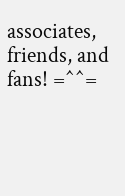associates, friends, and fans! =^^=